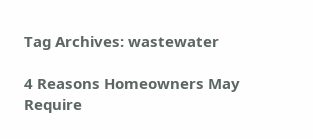Tag Archives: wastewater

4 Reasons Homeowners May Require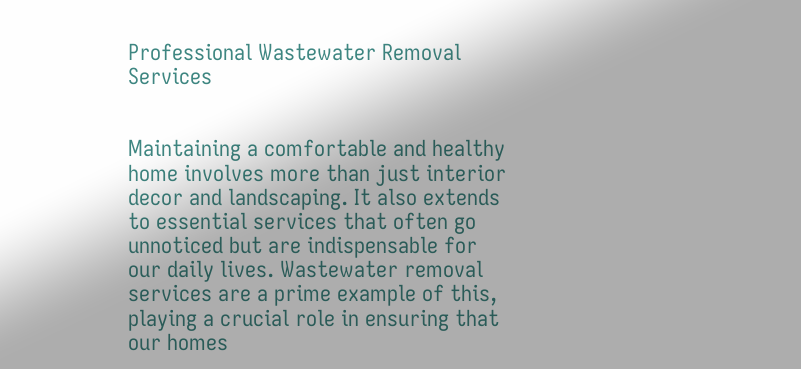Professional Wastewater Removal Services


Maintaining a comfortable and healthy home involves more than just interior decor and landscaping. It also extends to essential services that often go unnoticed but are indispensable for our daily lives. Wastewater removal services are a prime example of this, playing a crucial role in ensuring that our homes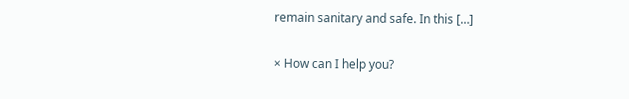remain sanitary and safe. In this […]

× How can I help you?